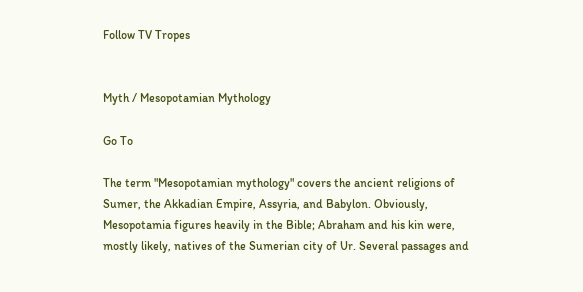Follow TV Tropes


Myth / Mesopotamian Mythology

Go To

The term "Mesopotamian mythology" covers the ancient religions of Sumer, the Akkadian Empire, Assyria, and Babylon. Obviously, Mesopotamia figures heavily in the Bible; Abraham and his kin were, mostly likely, natives of the Sumerian city of Ur. Several passages and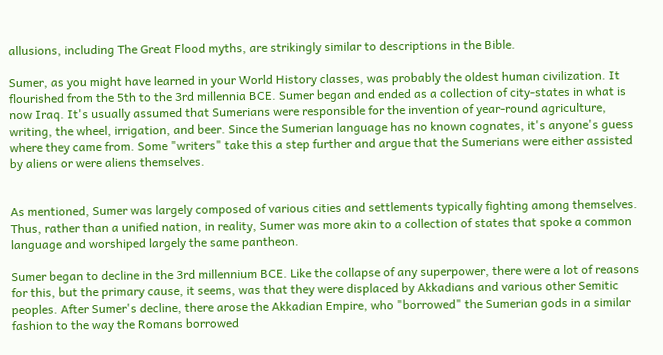allusions, including The Great Flood myths, are strikingly similar to descriptions in the Bible.

Sumer, as you might have learned in your World History classes, was probably the oldest human civilization. It flourished from the 5th to the 3rd millennia BCE. Sumer began and ended as a collection of city-states in what is now Iraq. It's usually assumed that Sumerians were responsible for the invention of year-round agriculture, writing, the wheel, irrigation, and beer. Since the Sumerian language has no known cognates, it's anyone's guess where they came from. Some "writers" take this a step further and argue that the Sumerians were either assisted by aliens or were aliens themselves.


As mentioned, Sumer was largely composed of various cities and settlements typically fighting among themselves. Thus, rather than a unified nation, in reality, Sumer was more akin to a collection of states that spoke a common language and worshiped largely the same pantheon.

Sumer began to decline in the 3rd millennium BCE. Like the collapse of any superpower, there were a lot of reasons for this, but the primary cause, it seems, was that they were displaced by Akkadians and various other Semitic peoples. After Sumer's decline, there arose the Akkadian Empire, who "borrowed" the Sumerian gods in a similar fashion to the way the Romans borrowed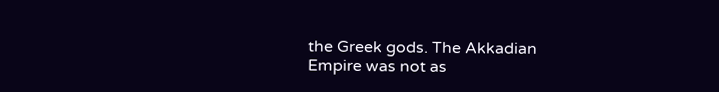the Greek gods. The Akkadian Empire was not as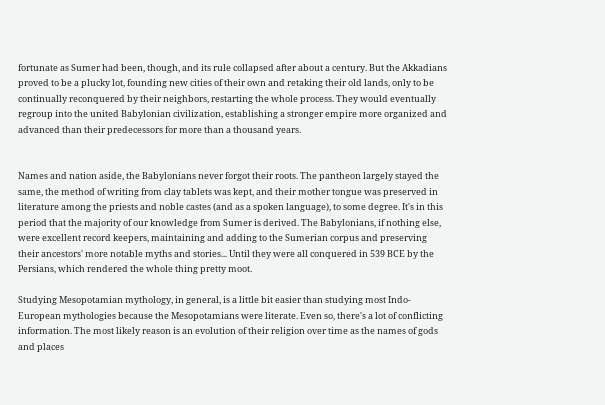fortunate as Sumer had been, though, and its rule collapsed after about a century. But the Akkadians proved to be a plucky lot, founding new cities of their own and retaking their old lands, only to be continually reconquered by their neighbors, restarting the whole process. They would eventually regroup into the united Babylonian civilization, establishing a stronger empire more organized and advanced than their predecessors for more than a thousand years.


Names and nation aside, the Babylonians never forgot their roots. The pantheon largely stayed the same, the method of writing from clay tablets was kept, and their mother tongue was preserved in literature among the priests and noble castes (and as a spoken language), to some degree. It's in this period that the majority of our knowledge from Sumer is derived. The Babylonians, if nothing else, were excellent record keepers, maintaining and adding to the Sumerian corpus and preserving their ancestors' more notable myths and stories... Until they were all conquered in 539 BCE by the Persians, which rendered the whole thing pretty moot.

Studying Mesopotamian mythology, in general, is a little bit easier than studying most Indo-European mythologies because the Mesopotamians were literate. Even so, there's a lot of conflicting information. The most likely reason is an evolution of their religion over time as the names of gods and places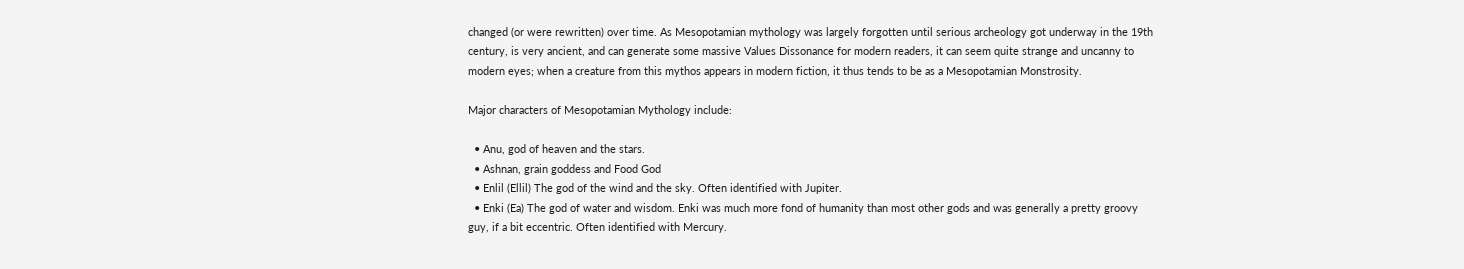changed (or were rewritten) over time. As Mesopotamian mythology was largely forgotten until serious archeology got underway in the 19th century, is very ancient, and can generate some massive Values Dissonance for modern readers, it can seem quite strange and uncanny to modern eyes; when a creature from this mythos appears in modern fiction, it thus tends to be as a Mesopotamian Monstrosity.

Major characters of Mesopotamian Mythology include:

  • Anu, god of heaven and the stars.
  • Ashnan, grain goddess and Food God
  • Enlil (Ellil) The god of the wind and the sky. Often identified with Jupiter.
  • Enki (Ea) The god of water and wisdom. Enki was much more fond of humanity than most other gods and was generally a pretty groovy guy, if a bit eccentric. Often identified with Mercury.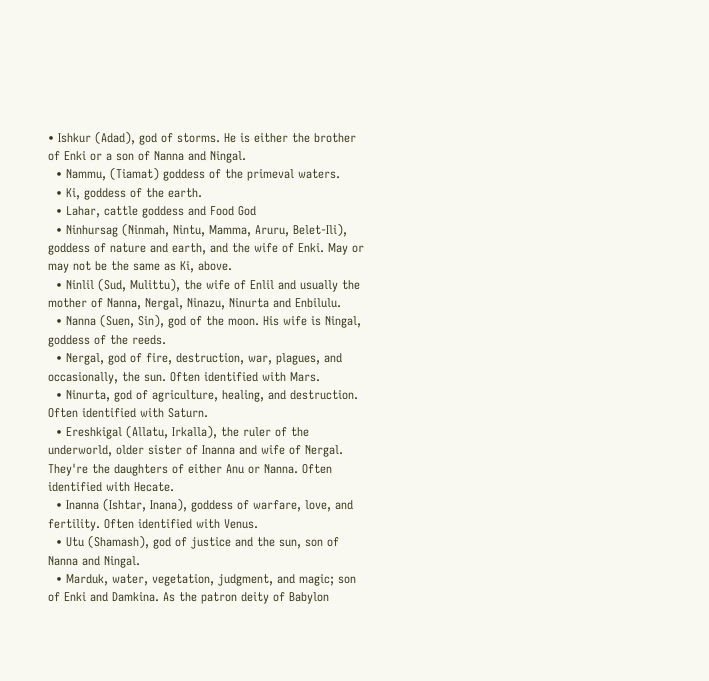• Ishkur (Adad), god of storms. He is either the brother of Enki or a son of Nanna and Ningal.
  • Nammu, (Tiamat) goddess of the primeval waters.
  • Ki, goddess of the earth.
  • Lahar, cattle goddess and Food God
  • Ninhursag (Ninmah, Nintu, Mamma, Aruru, Belet-Ili), goddess of nature and earth, and the wife of Enki. May or may not be the same as Ki, above.
  • Ninlil (Sud, Mulittu), the wife of Enlil and usually the mother of Nanna, Nergal, Ninazu, Ninurta and Enbilulu.
  • Nanna (Suen, Sin), god of the moon. His wife is Ningal, goddess of the reeds.
  • Nergal, god of fire, destruction, war, plagues, and occasionally, the sun. Often identified with Mars.
  • Ninurta, god of agriculture, healing, and destruction. Often identified with Saturn.
  • Ereshkigal (Allatu, Irkalla), the ruler of the underworld, older sister of Inanna and wife of Nergal. They're the daughters of either Anu or Nanna. Often identified with Hecate.
  • Inanna (Ishtar, Inana), goddess of warfare, love, and fertility. Often identified with Venus.
  • Utu (Shamash), god of justice and the sun, son of Nanna and Ningal.
  • Marduk, water, vegetation, judgment, and magic; son of Enki and Damkina. As the patron deity of Babylon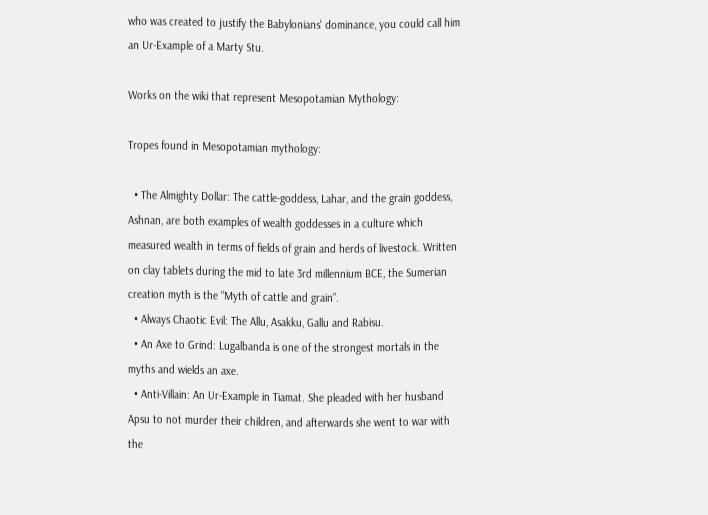who was created to justify the Babylonians' dominance, you could call him an Ur-Example of a Marty Stu.

Works on the wiki that represent Mesopotamian Mythology:

Tropes found in Mesopotamian mythology:

  • The Almighty Dollar: The cattle-goddess, Lahar, and the grain goddess, Ashnan, are both examples of wealth goddesses in a culture which measured wealth in terms of fields of grain and herds of livestock. Written on clay tablets during the mid to late 3rd millennium BCE, the Sumerian creation myth is the “Myth of cattle and grain”.
  • Always Chaotic Evil: The Allu, Asakku, Gallu and Rabisu.
  • An Axe to Grind: Lugalbanda is one of the strongest mortals in the myths and wields an axe.
  • Anti-Villain: An Ur-Example in Tiamat. She pleaded with her husband Apsu to not murder their children, and afterwards she went to war with the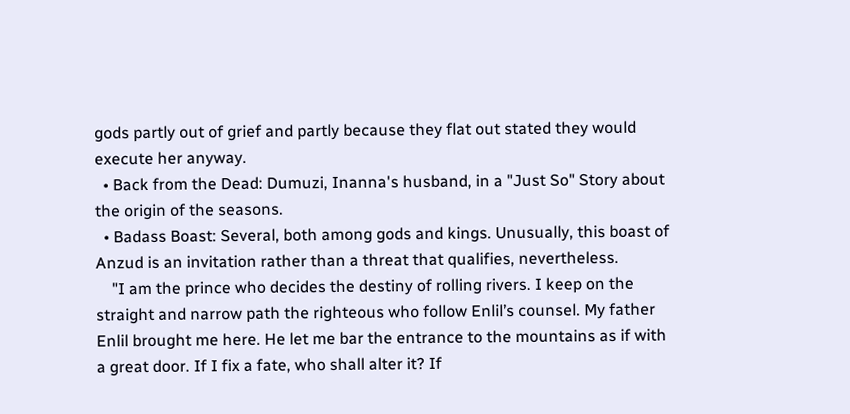gods partly out of grief and partly because they flat out stated they would execute her anyway.
  • Back from the Dead: Dumuzi, Inanna's husband, in a "Just So" Story about the origin of the seasons.
  • Badass Boast: Several, both among gods and kings. Unusually, this boast of Anzud is an invitation rather than a threat that qualifies, nevertheless.
    "I am the prince who decides the destiny of rolling rivers. I keep on the straight and narrow path the righteous who follow Enlil’s counsel. My father Enlil brought me here. He let me bar the entrance to the mountains as if with a great door. If I fix a fate, who shall alter it? If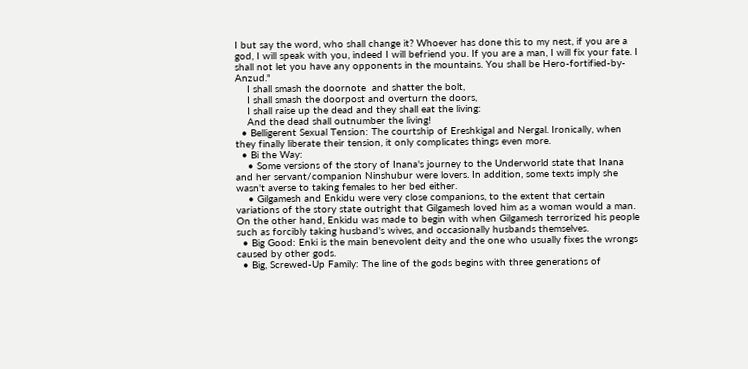I but say the word, who shall change it? Whoever has done this to my nest, if you are a god, I will speak with you, indeed I will befriend you. If you are a man, I will fix your fate. I shall not let you have any opponents in the mountains. You shall be Hero-fortified-by-Anzud."
    I shall smash the doornote  and shatter the bolt,
    I shall smash the doorpost and overturn the doors,
    I shall raise up the dead and they shall eat the living:
    And the dead shall outnumber the living!
  • Belligerent Sexual Tension: The courtship of Ereshkigal and Nergal. Ironically, when they finally liberate their tension, it only complicates things even more.
  • Bi the Way:
    • Some versions of the story of Inana's journey to the Underworld state that Inana and her servant/companion Ninshubur were lovers. In addition, some texts imply she wasn't averse to taking females to her bed either.
    • Gilgamesh and Enkidu were very close companions, to the extent that certain variations of the story state outright that Gilgamesh loved him as a woman would a man. On the other hand, Enkidu was made to begin with when Gilgamesh terrorized his people such as forcibly taking husband's wives, and occasionally husbands themselves.
  • Big Good: Enki is the main benevolent deity and the one who usually fixes the wrongs caused by other gods.
  • Big, Screwed-Up Family: The line of the gods begins with three generations of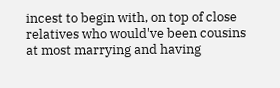incest to begin with, on top of close relatives who would've been cousins at most marrying and having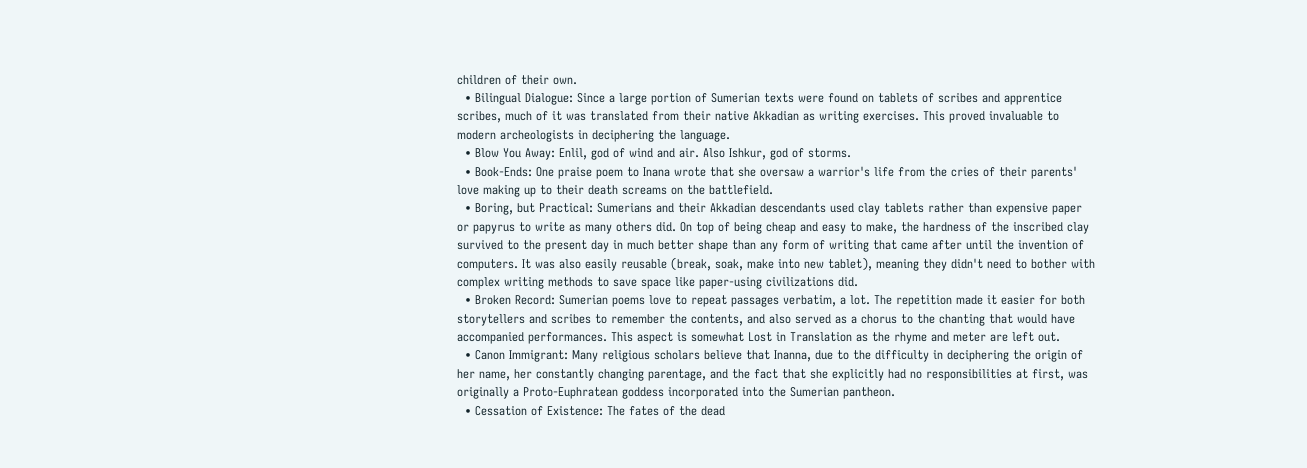children of their own.
  • Bilingual Dialogue: Since a large portion of Sumerian texts were found on tablets of scribes and apprentice scribes, much of it was translated from their native Akkadian as writing exercises. This proved invaluable to modern archeologists in deciphering the language.
  • Blow You Away: Enlil, god of wind and air. Also Ishkur, god of storms.
  • Book-Ends: One praise poem to Inana wrote that she oversaw a warrior's life from the cries of their parents' love making up to their death screams on the battlefield.
  • Boring, but Practical: Sumerians and their Akkadian descendants used clay tablets rather than expensive paper or papyrus to write as many others did. On top of being cheap and easy to make, the hardness of the inscribed clay survived to the present day in much better shape than any form of writing that came after until the invention of computers. It was also easily reusable (break, soak, make into new tablet), meaning they didn't need to bother with complex writing methods to save space like paper-using civilizations did.
  • Broken Record: Sumerian poems love to repeat passages verbatim, a lot. The repetition made it easier for both storytellers and scribes to remember the contents, and also served as a chorus to the chanting that would have accompanied performances. This aspect is somewhat Lost in Translation as the rhyme and meter are left out.
  • Canon Immigrant: Many religious scholars believe that Inanna, due to the difficulty in deciphering the origin of her name, her constantly changing parentage, and the fact that she explicitly had no responsibilities at first, was originally a Proto-Euphratean goddess incorporated into the Sumerian pantheon.
  • Cessation of Existence: The fates of the dead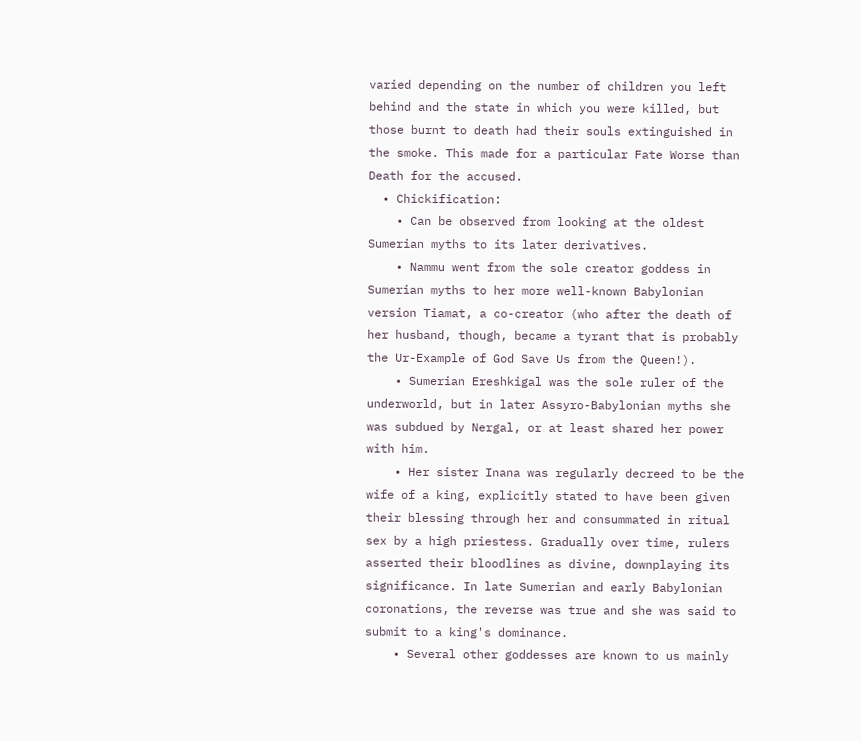varied depending on the number of children you left behind and the state in which you were killed, but those burnt to death had their souls extinguished in the smoke. This made for a particular Fate Worse than Death for the accused.
  • Chickification:
    • Can be observed from looking at the oldest Sumerian myths to its later derivatives.
    • Nammu went from the sole creator goddess in Sumerian myths to her more well-known Babylonian version Tiamat, a co-creator (who after the death of her husband, though, became a tyrant that is probably the Ur-Example of God Save Us from the Queen!).
    • Sumerian Ereshkigal was the sole ruler of the underworld, but in later Assyro-Babylonian myths she was subdued by Nergal, or at least shared her power with him.
    • Her sister Inana was regularly decreed to be the wife of a king, explicitly stated to have been given their blessing through her and consummated in ritual sex by a high priestess. Gradually over time, rulers asserted their bloodlines as divine, downplaying its significance. In late Sumerian and early Babylonian coronations, the reverse was true and she was said to submit to a king's dominance.
    • Several other goddesses are known to us mainly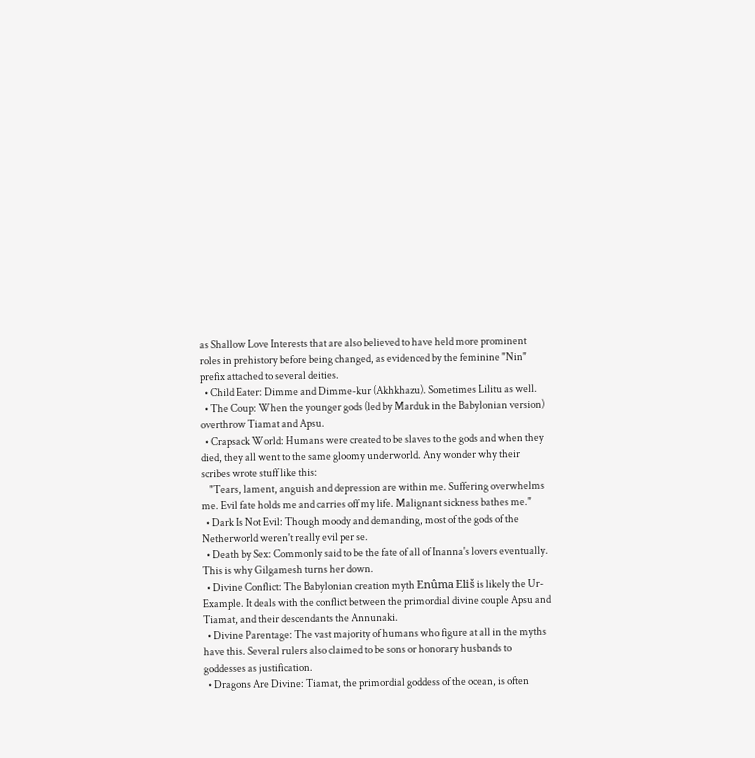as Shallow Love Interests that are also believed to have held more prominent roles in prehistory before being changed, as evidenced by the feminine "Nin" prefix attached to several deities.
  • Child Eater: Dimme and Dimme-kur (Akhkhazu). Sometimes Lilitu as well.
  • The Coup: When the younger gods (led by Marduk in the Babylonian version) overthrow Tiamat and Apsu.
  • Crapsack World: Humans were created to be slaves to the gods and when they died, they all went to the same gloomy underworld. Any wonder why their scribes wrote stuff like this:
    "Tears, lament, anguish and depression are within me. Suffering overwhelms me. Evil fate holds me and carries off my life. Malignant sickness bathes me."
  • Dark Is Not Evil: Though moody and demanding, most of the gods of the Netherworld weren't really evil per se.
  • Death by Sex: Commonly said to be the fate of all of Inanna's lovers eventually. This is why Gilgamesh turns her down.
  • Divine Conflict: The Babylonian creation myth Enûma Eliš is likely the Ur-Example. It deals with the conflict between the primordial divine couple Apsu and Tiamat, and their descendants the Annunaki.
  • Divine Parentage: The vast majority of humans who figure at all in the myths have this. Several rulers also claimed to be sons or honorary husbands to goddesses as justification.
  • Dragons Are Divine: Tiamat, the primordial goddess of the ocean, is often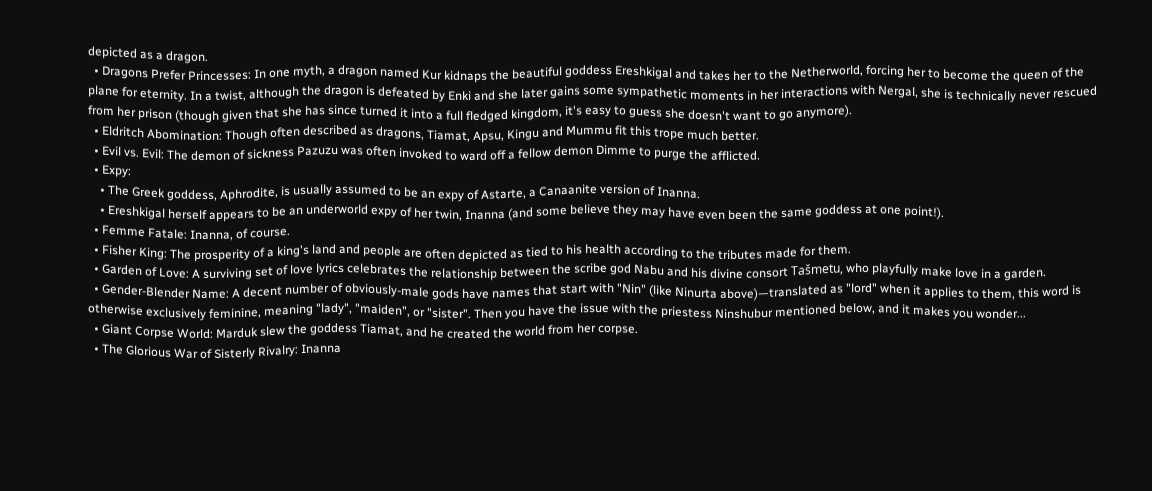depicted as a dragon.
  • Dragons Prefer Princesses: In one myth, a dragon named Kur kidnaps the beautiful goddess Ereshkigal and takes her to the Netherworld, forcing her to become the queen of the plane for eternity. In a twist, although the dragon is defeated by Enki and she later gains some sympathetic moments in her interactions with Nergal, she is technically never rescued from her prison (though given that she has since turned it into a full fledged kingdom, it's easy to guess she doesn't want to go anymore).
  • Eldritch Abomination: Though often described as dragons, Tiamat, Apsu, Kingu and Mummu fit this trope much better.
  • Evil vs. Evil: The demon of sickness Pazuzu was often invoked to ward off a fellow demon Dimme to purge the afflicted.
  • Expy:
    • The Greek goddess, Aphrodite, is usually assumed to be an expy of Astarte, a Canaanite version of Inanna.
    • Ereshkigal herself appears to be an underworld expy of her twin, Inanna (and some believe they may have even been the same goddess at one point!).
  • Femme Fatale: Inanna, of course.
  • Fisher King: The prosperity of a king's land and people are often depicted as tied to his health according to the tributes made for them.
  • Garden of Love: A surviving set of love lyrics celebrates the relationship between the scribe god Nabu and his divine consort Tašmetu, who playfully make love in a garden.
  • Gender-Blender Name: A decent number of obviously-male gods have names that start with "Nin" (like Ninurta above)—translated as "lord" when it applies to them, this word is otherwise exclusively feminine, meaning "lady", "maiden", or "sister". Then you have the issue with the priestess Ninshubur mentioned below, and it makes you wonder...
  • Giant Corpse World: Marduk slew the goddess Tiamat, and he created the world from her corpse.
  • The Glorious War of Sisterly Rivalry: Inanna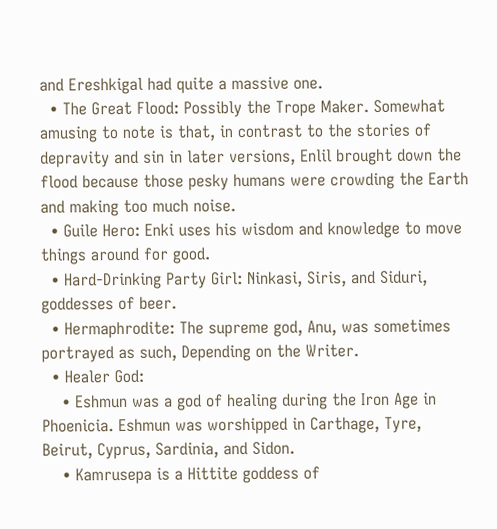and Ereshkigal had quite a massive one.
  • The Great Flood: Possibly the Trope Maker. Somewhat amusing to note is that, in contrast to the stories of depravity and sin in later versions, Enlil brought down the flood because those pesky humans were crowding the Earth and making too much noise.
  • Guile Hero: Enki uses his wisdom and knowledge to move things around for good.
  • Hard-Drinking Party Girl: Ninkasi, Siris, and Siduri, goddesses of beer.
  • Hermaphrodite: The supreme god, Anu, was sometimes portrayed as such, Depending on the Writer.
  • Healer God:
    • Eshmun was a god of healing during the Iron Age in Phoenicia. Eshmun was worshipped in Carthage, Tyre, Beirut, Cyprus, Sardinia, and Sidon.
    • Kamrusepa is a Hittite goddess of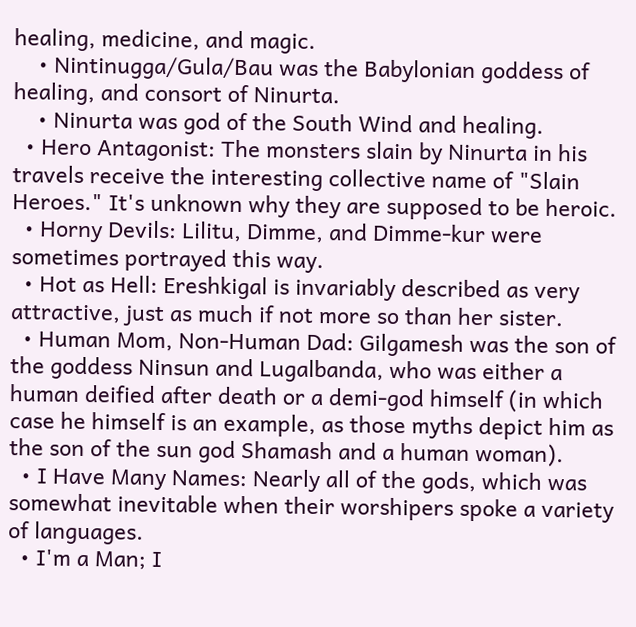healing, medicine, and magic.
    • Nintinugga/Gula/Bau was the Babylonian goddess of healing, and consort of Ninurta.
    • Ninurta was god of the South Wind and healing.
  • Hero Antagonist: The monsters slain by Ninurta in his travels receive the interesting collective name of "Slain Heroes." It's unknown why they are supposed to be heroic.
  • Horny Devils: Lilitu, Dimme, and Dimme-kur were sometimes portrayed this way.
  • Hot as Hell: Ereshkigal is invariably described as very attractive, just as much if not more so than her sister.
  • Human Mom, Non-Human Dad: Gilgamesh was the son of the goddess Ninsun and Lugalbanda, who was either a human deified after death or a demi-god himself (in which case he himself is an example, as those myths depict him as the son of the sun god Shamash and a human woman).
  • I Have Many Names: Nearly all of the gods, which was somewhat inevitable when their worshipers spoke a variety of languages.
  • I'm a Man; I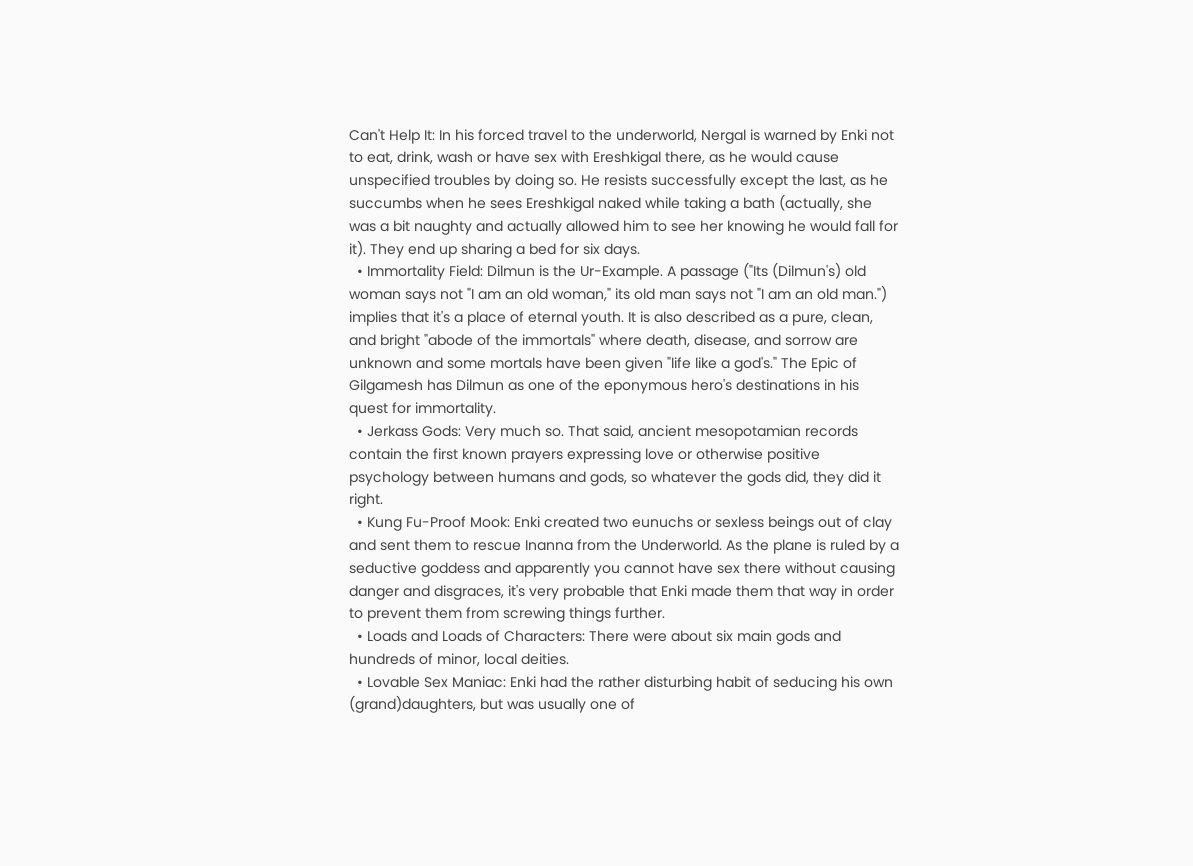Can't Help It: In his forced travel to the underworld, Nergal is warned by Enki not to eat, drink, wash or have sex with Ereshkigal there, as he would cause unspecified troubles by doing so. He resists successfully except the last, as he succumbs when he sees Ereshkigal naked while taking a bath (actually, she was a bit naughty and actually allowed him to see her knowing he would fall for it). They end up sharing a bed for six days.
  • Immortality Field: Dilmun is the Ur-Example. A passage ("Its (Dilmun's) old woman says not "I am an old woman," its old man says not "I am an old man.") implies that it's a place of eternal youth. It is also described as a pure, clean, and bright "abode of the immortals" where death, disease, and sorrow are unknown and some mortals have been given "life like a god's." The Epic of Gilgamesh has Dilmun as one of the eponymous hero's destinations in his quest for immortality.
  • Jerkass Gods: Very much so. That said, ancient mesopotamian records contain the first known prayers expressing love or otherwise positive psychology between humans and gods, so whatever the gods did, they did it right.
  • Kung Fu-Proof Mook: Enki created two eunuchs or sexless beings out of clay and sent them to rescue Inanna from the Underworld. As the plane is ruled by a seductive goddess and apparently you cannot have sex there without causing danger and disgraces, it's very probable that Enki made them that way in order to prevent them from screwing things further.
  • Loads and Loads of Characters: There were about six main gods and hundreds of minor, local deities.
  • Lovable Sex Maniac: Enki had the rather disturbing habit of seducing his own (grand)daughters, but was usually one of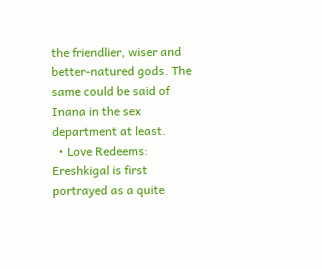the friendlier, wiser and better-natured gods. The same could be said of Inana in the sex department at least.
  • Love Redeems: Ereshkigal is first portrayed as a quite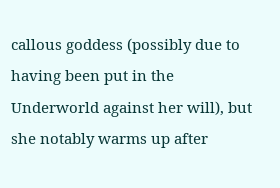callous goddess (possibly due to having been put in the Underworld against her will), but she notably warms up after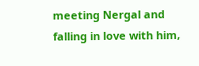meeting Nergal and falling in love with him,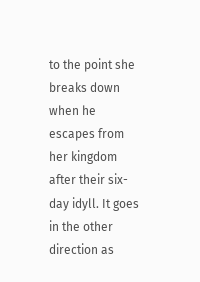to the point she breaks down when he escapes from her kingdom after their six-day idyll. It goes in the other direction as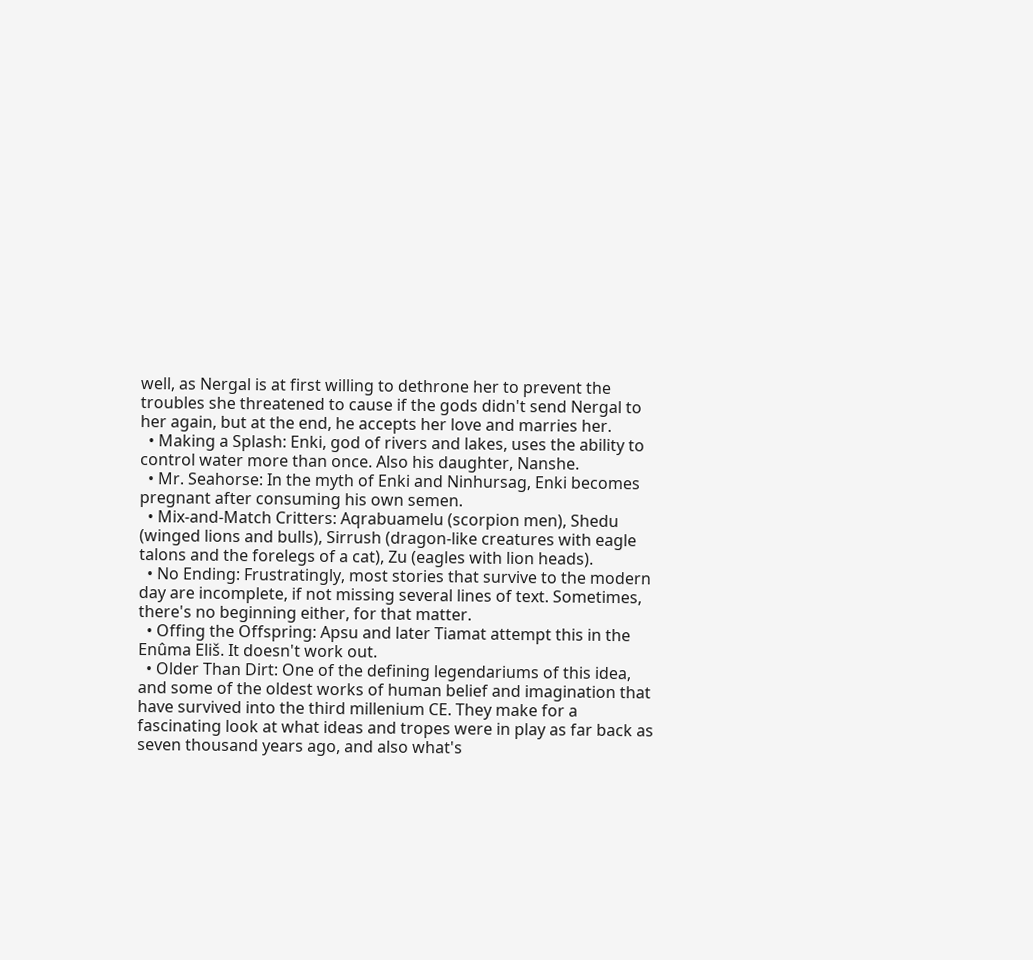well, as Nergal is at first willing to dethrone her to prevent the troubles she threatened to cause if the gods didn't send Nergal to her again, but at the end, he accepts her love and marries her.
  • Making a Splash: Enki, god of rivers and lakes, uses the ability to control water more than once. Also his daughter, Nanshe.
  • Mr. Seahorse: In the myth of Enki and Ninhursag, Enki becomes pregnant after consuming his own semen.
  • Mix-and-Match Critters: Aqrabuamelu (scorpion men), Shedu (winged lions and bulls), Sirrush (dragon-like creatures with eagle talons and the forelegs of a cat), Zu (eagles with lion heads).
  • No Ending: Frustratingly, most stories that survive to the modern day are incomplete, if not missing several lines of text. Sometimes, there's no beginning either, for that matter.
  • Offing the Offspring: Apsu and later Tiamat attempt this in the Enûma Eliš. It doesn't work out.
  • Older Than Dirt: One of the defining legendariums of this idea, and some of the oldest works of human belief and imagination that have survived into the third millenium CE. They make for a fascinating look at what ideas and tropes were in play as far back as seven thousand years ago, and also what's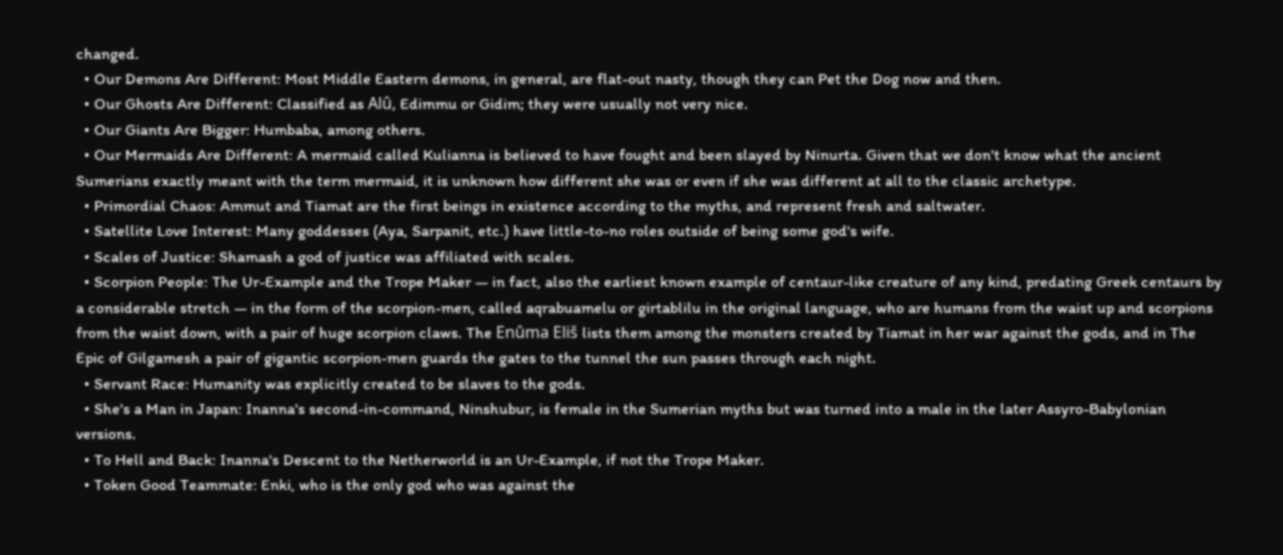changed.
  • Our Demons Are Different: Most Middle Eastern demons, in general, are flat-out nasty, though they can Pet the Dog now and then.
  • Our Ghosts Are Different: Classified as Alû, Edimmu or Gidim; they were usually not very nice.
  • Our Giants Are Bigger: Humbaba, among others.
  • Our Mermaids Are Different: A mermaid called Kulianna is believed to have fought and been slayed by Ninurta. Given that we don't know what the ancient Sumerians exactly meant with the term mermaid, it is unknown how different she was or even if she was different at all to the classic archetype.
  • Primordial Chaos: Ammut and Tiamat are the first beings in existence according to the myths, and represent fresh and saltwater.
  • Satellite Love Interest: Many goddesses (Aya, Sarpanit, etc.) have little-to-no roles outside of being some god's wife.
  • Scales of Justice: Shamash a god of justice was affiliated with scales.
  • Scorpion People: The Ur-Example and the Trope Maker — in fact, also the earliest known example of centaur-like creature of any kind, predating Greek centaurs by a considerable stretch — in the form of the scorpion-men, called aqrabuamelu or girtablilu in the original language, who are humans from the waist up and scorpions from the waist down, with a pair of huge scorpion claws. The Enûma Eliš lists them among the monsters created by Tiamat in her war against the gods, and in The Epic of Gilgamesh a pair of gigantic scorpion-men guards the gates to the tunnel the sun passes through each night.
  • Servant Race: Humanity was explicitly created to be slaves to the gods.
  • She's a Man in Japan: Inanna's second-in-command, Ninshubur, is female in the Sumerian myths but was turned into a male in the later Assyro-Babylonian versions.
  • To Hell and Back: Inanna's Descent to the Netherworld is an Ur-Example, if not the Trope Maker.
  • Token Good Teammate: Enki, who is the only god who was against the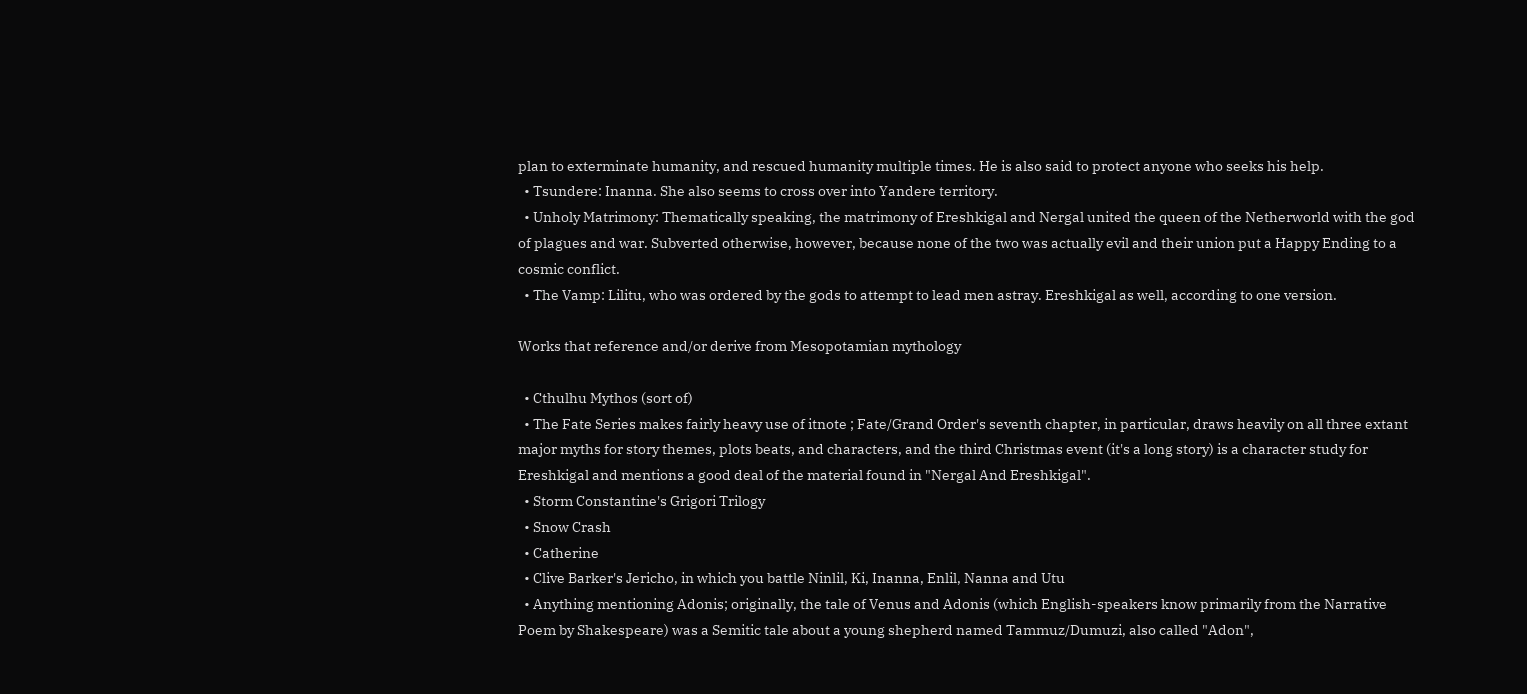plan to exterminate humanity, and rescued humanity multiple times. He is also said to protect anyone who seeks his help.
  • Tsundere: Inanna. She also seems to cross over into Yandere territory.
  • Unholy Matrimony: Thematically speaking, the matrimony of Ereshkigal and Nergal united the queen of the Netherworld with the god of plagues and war. Subverted otherwise, however, because none of the two was actually evil and their union put a Happy Ending to a cosmic conflict.
  • The Vamp: Lilitu, who was ordered by the gods to attempt to lead men astray. Ereshkigal as well, according to one version.

Works that reference and/or derive from Mesopotamian mythology

  • Cthulhu Mythos (sort of)
  • The Fate Series makes fairly heavy use of itnote ; Fate/Grand Order's seventh chapter, in particular, draws heavily on all three extant major myths for story themes, plots beats, and characters, and the third Christmas event (it's a long story) is a character study for Ereshkigal and mentions a good deal of the material found in "Nergal And Ereshkigal".
  • Storm Constantine's Grigori Trilogy
  • Snow Crash
  • Catherine
  • Clive Barker's Jericho, in which you battle Ninlil, Ki, Inanna, Enlil, Nanna and Utu
  • Anything mentioning Adonis; originally, the tale of Venus and Adonis (which English-speakers know primarily from the Narrative Poem by Shakespeare) was a Semitic tale about a young shepherd named Tammuz/Dumuzi, also called "Adon",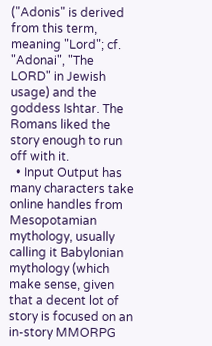("Adonis" is derived from this term, meaning "Lord"; cf. "Adonai", "The LORD" in Jewish usage) and the goddess Ishtar. The Romans liked the story enough to run off with it.
  • Input Output has many characters take online handles from Mesopotamian mythology, usually calling it Babylonian mythology (which make sense, given that a decent lot of story is focused on an in-story MMORPG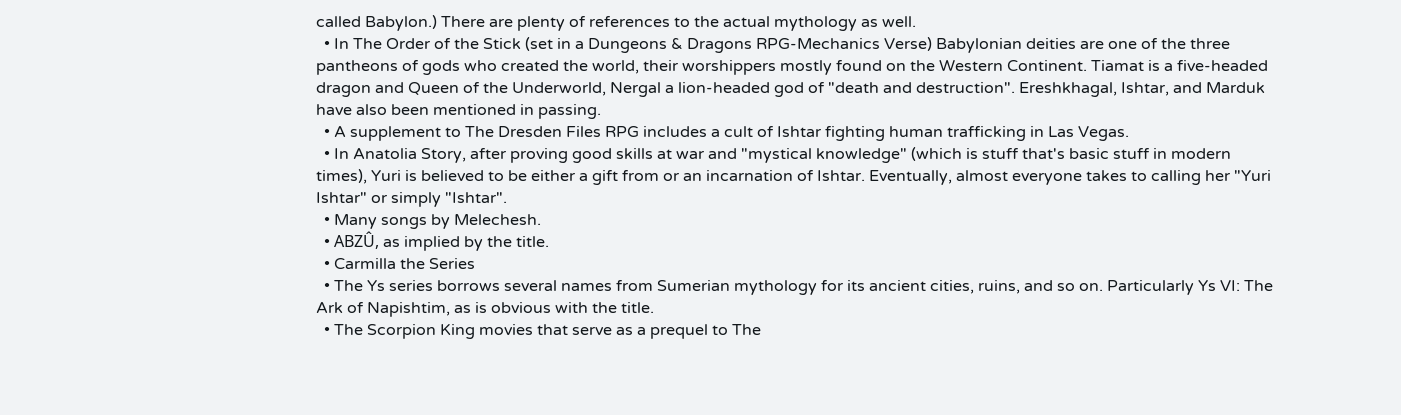called Babylon.) There are plenty of references to the actual mythology as well.
  • In The Order of the Stick (set in a Dungeons & Dragons RPG-Mechanics Verse) Babylonian deities are one of the three pantheons of gods who created the world, their worshippers mostly found on the Western Continent. Tiamat is a five-headed dragon and Queen of the Underworld, Nergal a lion-headed god of "death and destruction". Ereshkhagal, Ishtar, and Marduk have also been mentioned in passing.
  • A supplement to The Dresden Files RPG includes a cult of Ishtar fighting human trafficking in Las Vegas.
  • In Anatolia Story, after proving good skills at war and "mystical knowledge" (which is stuff that's basic stuff in modern times), Yuri is believed to be either a gift from or an incarnation of Ishtar. Eventually, almost everyone takes to calling her "Yuri Ishtar" or simply "Ishtar".
  • Many songs by Melechesh.
  • ABZÛ, as implied by the title.
  • Carmilla the Series
  • The Ys series borrows several names from Sumerian mythology for its ancient cities, ruins, and so on. Particularly Ys VI: The Ark of Napishtim, as is obvious with the title.
  • The Scorpion King movies that serve as a prequel to The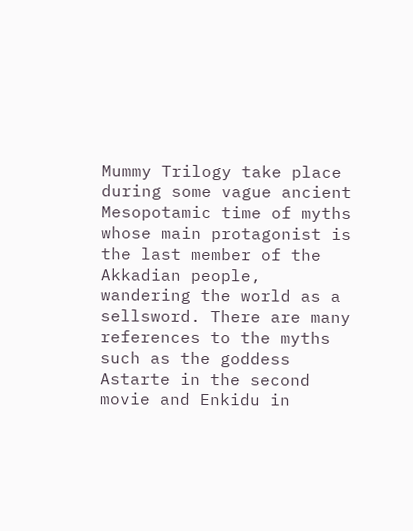Mummy Trilogy take place during some vague ancient Mesopotamic time of myths whose main protagonist is the last member of the Akkadian people, wandering the world as a sellsword. There are many references to the myths such as the goddess Astarte in the second movie and Enkidu in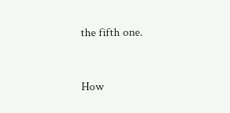the fifth one.


How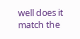well does it match the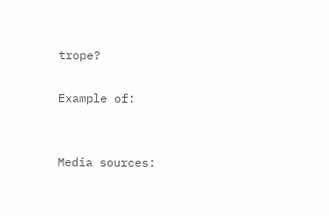trope?

Example of:


Media sources: